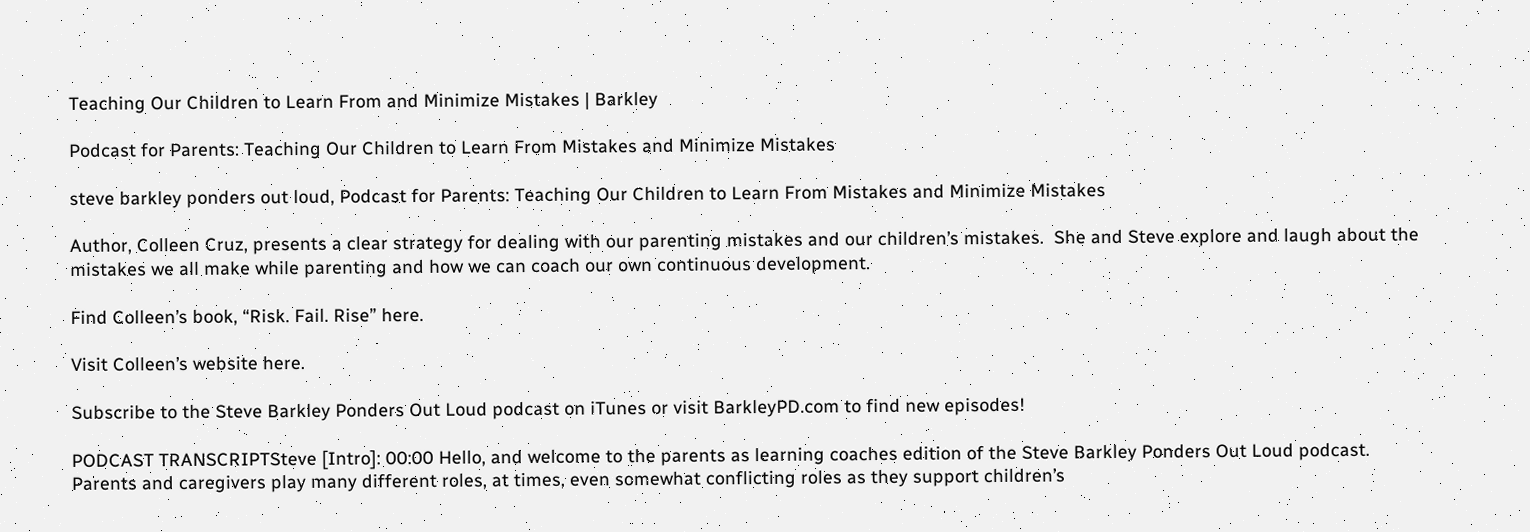Teaching Our Children to Learn From and Minimize Mistakes | Barkley

Podcast for Parents: Teaching Our Children to Learn From Mistakes and Minimize Mistakes

steve barkley ponders out loud, Podcast for Parents: Teaching Our Children to Learn From Mistakes and Minimize Mistakes

Author, Colleen Cruz, presents a clear strategy for dealing with our parenting mistakes and our children’s mistakes.  She and Steve explore and laugh about the mistakes we all make while parenting and how we can coach our own continuous development.

Find Colleen’s book, “Risk. Fail. Rise” here.

Visit Colleen’s website here.

Subscribe to the Steve Barkley Ponders Out Loud podcast on iTunes or visit BarkleyPD.com to find new episodes!

PODCAST TRANSCRIPTSteve [Intro]: 00:00 Hello, and welcome to the parents as learning coaches edition of the Steve Barkley Ponders Out Loud podcast. Parents and caregivers play many different roles, at times, even somewhat conflicting roles as they support children’s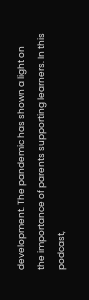development. The pandemic has shown a light on the importance of parents supporting learners. In this podcast,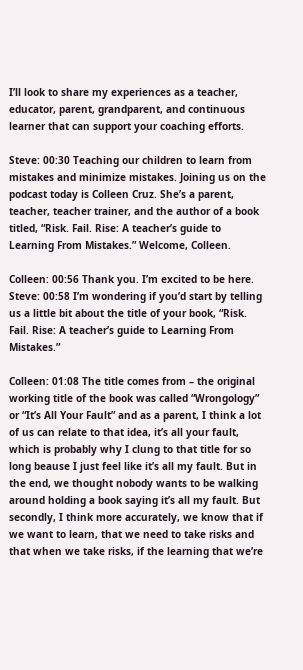I’ll look to share my experiences as a teacher, educator, parent, grandparent, and continuous learner that can support your coaching efforts.

Steve: 00:30 Teaching our children to learn from mistakes and minimize mistakes. Joining us on the podcast today is Colleen Cruz. She’s a parent, teacher, teacher trainer, and the author of a book titled, “Risk. Fail. Rise: A teacher’s guide to Learning From Mistakes.” Welcome, Colleen.

Colleen: 00:56 Thank you. I’m excited to be here.
Steve: 00:58 I’m wondering if you’d start by telling us a little bit about the title of your book, “Risk. Fail. Rise: A teacher’s guide to Learning From Mistakes.”

Colleen: 01:08 The title comes from – the original working title of the book was called “Wrongology” or “It’s All Your Fault” and as a parent, I think a lot of us can relate to that idea, it’s all your fault, which is probably why I clung to that title for so long beause I just feel like it’s all my fault. But in the end, we thought nobody wants to be walking around holding a book saying it’s all my fault. But secondly, I think more accurately, we know that if we want to learn, that we need to take risks and that when we take risks, if the learning that we’re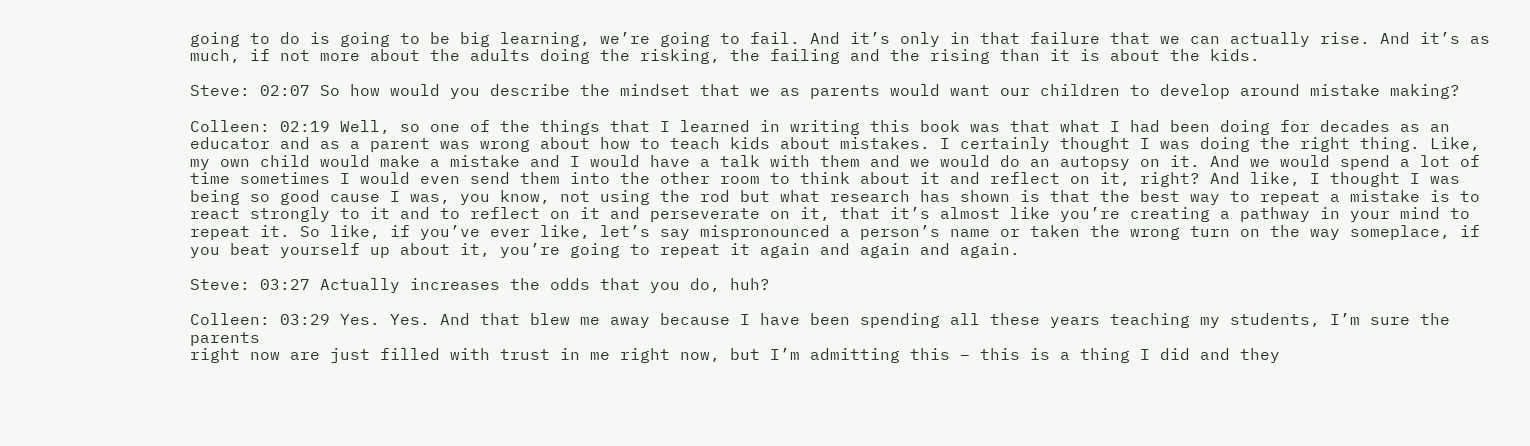going to do is going to be big learning, we’re going to fail. And it’s only in that failure that we can actually rise. And it’s as much, if not more about the adults doing the risking, the failing and the rising than it is about the kids.

Steve: 02:07 So how would you describe the mindset that we as parents would want our children to develop around mistake making?

Colleen: 02:19 Well, so one of the things that I learned in writing this book was that what I had been doing for decades as an educator and as a parent was wrong about how to teach kids about mistakes. I certainly thought I was doing the right thing. Like, my own child would make a mistake and I would have a talk with them and we would do an autopsy on it. And we would spend a lot of time sometimes I would even send them into the other room to think about it and reflect on it, right? And like, I thought I was being so good cause I was, you know, not using the rod but what research has shown is that the best way to repeat a mistake is to react strongly to it and to reflect on it and perseverate on it, that it’s almost like you’re creating a pathway in your mind to repeat it. So like, if you’ve ever like, let’s say mispronounced a person’s name or taken the wrong turn on the way someplace, if you beat yourself up about it, you’re going to repeat it again and again and again.

Steve: 03:27 Actually increases the odds that you do, huh?

Colleen: 03:29 Yes. Yes. And that blew me away because I have been spending all these years teaching my students, I’m sure the parents
right now are just filled with trust in me right now, but I’m admitting this – this is a thing I did and they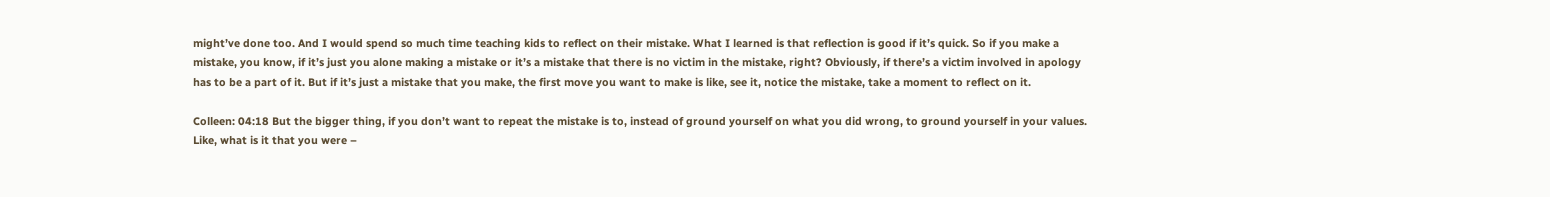might’ve done too. And I would spend so much time teaching kids to reflect on their mistake. What I learned is that reflection is good if it’s quick. So if you make a mistake, you know, if it’s just you alone making a mistake or it’s a mistake that there is no victim in the mistake, right? Obviously, if there’s a victim involved in apology has to be a part of it. But if it’s just a mistake that you make, the first move you want to make is like, see it, notice the mistake, take a moment to reflect on it.

Colleen: 04:18 But the bigger thing, if you don’t want to repeat the mistake is to, instead of ground yourself on what you did wrong, to ground yourself in your values. Like, what is it that you were –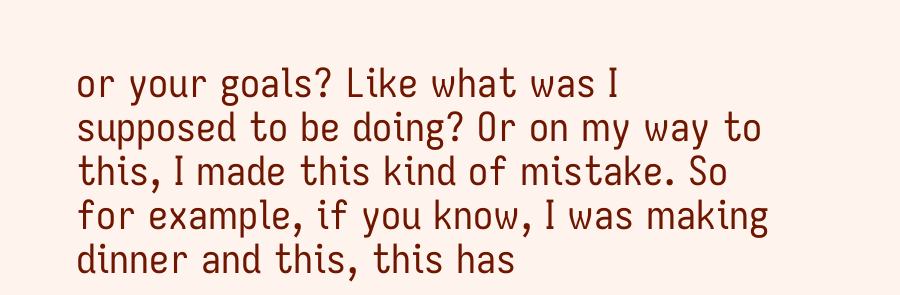or your goals? Like what was I supposed to be doing? Or on my way to this, I made this kind of mistake. So for example, if you know, I was making dinner and this, this has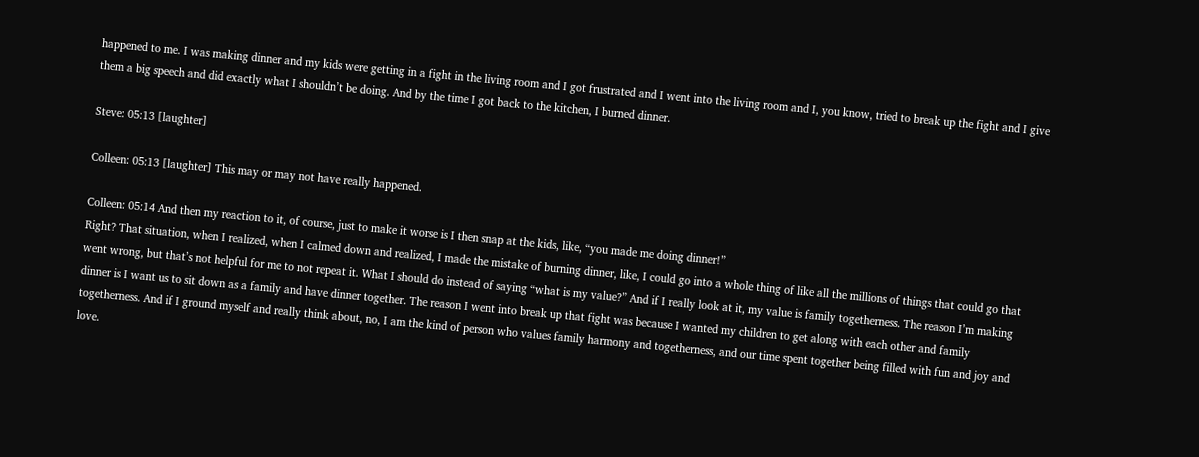happened to me. I was making dinner and my kids were getting in a fight in the living room and I got frustrated and I went into the living room and I, you know, tried to break up the fight and I give them a big speech and did exactly what I shouldn’t be doing. And by the time I got back to the kitchen, I burned dinner.

Steve: 05:13 [laughter]

Colleen: 05:13 [laughter] This may or may not have really happened.

Colleen: 05:14 And then my reaction to it, of course, just to make it worse is I then snap at the kids, like, “you made me doing dinner!”
Right? That situation, when I realized, when I calmed down and realized, I made the mistake of burning dinner, like, I could go into a whole thing of like all the millions of things that could go that went wrong, but that’s not helpful for me to not repeat it. What I should do instead of saying “what is my value?” And if I really look at it, my value is family togetherness. The reason I’m making dinner is I want us to sit down as a family and have dinner together. The reason I went into break up that fight was because I wanted my children to get along with each other and family togetherness. And if I ground myself and really think about, no, I am the kind of person who values family harmony and togetherness, and our time spent together being filled with fun and joy and love.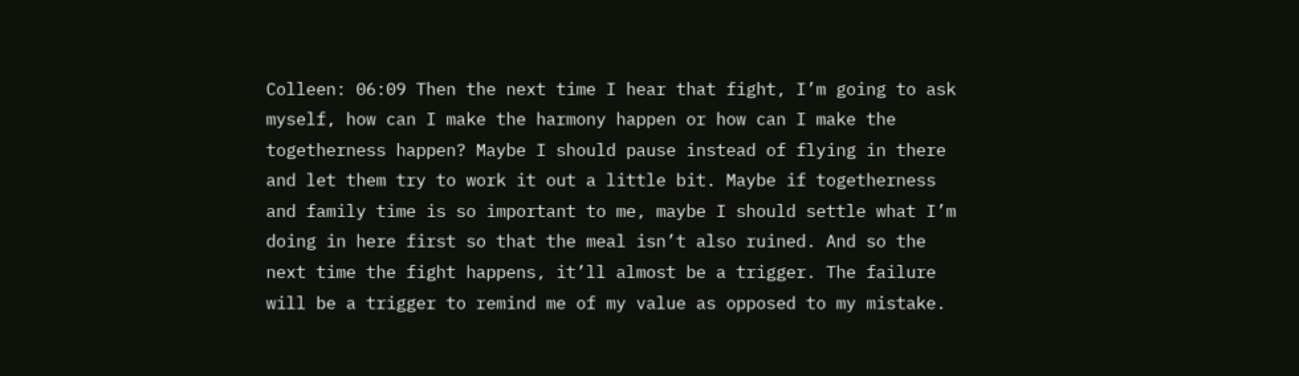Colleen: 06:09 Then the next time I hear that fight, I’m going to ask myself, how can I make the harmony happen or how can I make the togetherness happen? Maybe I should pause instead of flying in there and let them try to work it out a little bit. Maybe if togetherness and family time is so important to me, maybe I should settle what I’m doing in here first so that the meal isn’t also ruined. And so the next time the fight happens, it’ll almost be a trigger. The failure will be a trigger to remind me of my value as opposed to my mistake.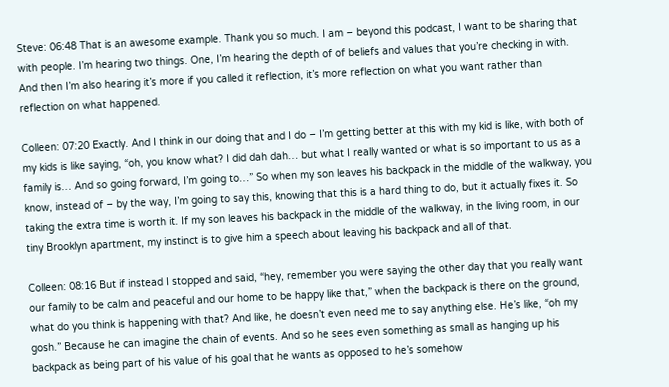Steve: 06:48 That is an awesome example. Thank you so much. I am – beyond this podcast, I want to be sharing that with people. I’m hearing two things. One, I’m hearing the depth of of beliefs and values that you’re checking in with. And then I’m also hearing it’s more if you called it reflection, it’s more reflection on what you want rather than reflection on what happened.

Colleen: 07:20 Exactly. And I think in our doing that and I do – I’m getting better at this with my kid is like, with both of my kids is like saying, “oh, you know what? I did dah dah… but what I really wanted or what is so important to us as a family is… And so going forward, I’m going to…” So when my son leaves his backpack in the middle of the walkway, you know, instead of – by the way, I’m going to say this, knowing that this is a hard thing to do, but it actually fixes it. So taking the extra time is worth it. If my son leaves his backpack in the middle of the walkway, in the living room, in our tiny Brooklyn apartment, my instinct is to give him a speech about leaving his backpack and all of that.

Colleen: 08:16 But if instead I stopped and said, “hey, remember you were saying the other day that you really want our family to be calm and peaceful and our home to be happy like that,” when the backpack is there on the ground, what do you think is happening with that? And like, he doesn’t even need me to say anything else. He’s like, “oh my gosh.” Because he can imagine the chain of events. And so he sees even something as small as hanging up his backpack as being part of his value of his goal that he wants as opposed to he’s somehow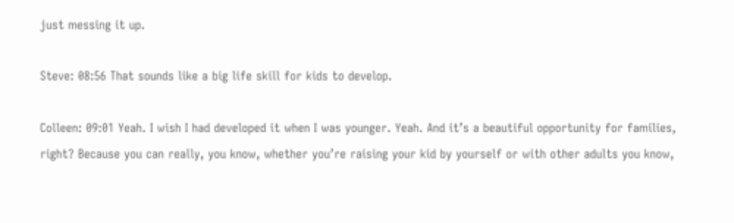just messing it up.

Steve: 08:56 That sounds like a big life skill for kids to develop.

Colleen: 09:01 Yeah. I wish I had developed it when I was younger. Yeah. And it’s a beautiful opportunity for families, right? Because you can really, you know, whether you’re raising your kid by yourself or with other adults you know,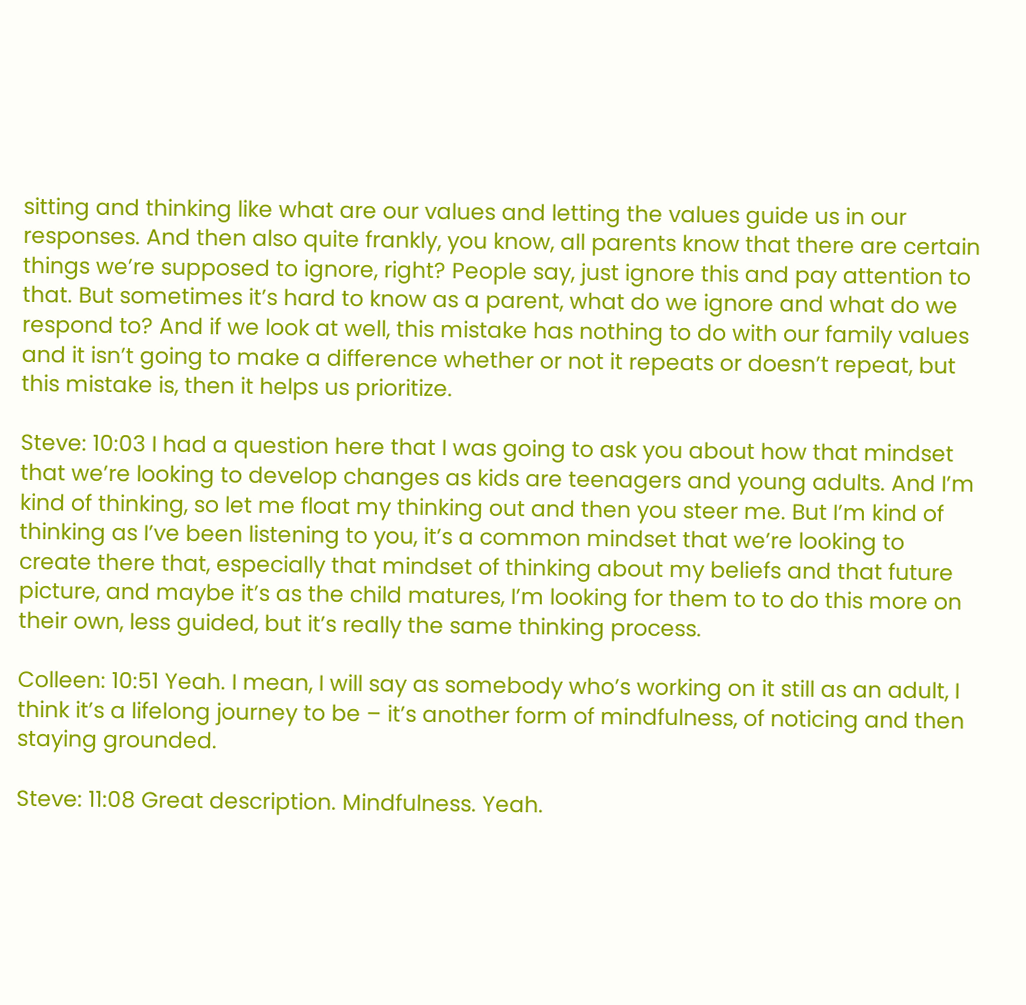sitting and thinking like what are our values and letting the values guide us in our responses. And then also quite frankly, you know, all parents know that there are certain things we’re supposed to ignore, right? People say, just ignore this and pay attention to that. But sometimes it’s hard to know as a parent, what do we ignore and what do we respond to? And if we look at well, this mistake has nothing to do with our family values and it isn’t going to make a difference whether or not it repeats or doesn’t repeat, but this mistake is, then it helps us prioritize.

Steve: 10:03 I had a question here that I was going to ask you about how that mindset that we’re looking to develop changes as kids are teenagers and young adults. And I’m kind of thinking, so let me float my thinking out and then you steer me. But I’m kind of thinking as I’ve been listening to you, it’s a common mindset that we’re looking to create there that, especially that mindset of thinking about my beliefs and that future picture, and maybe it’s as the child matures, I’m looking for them to to do this more on their own, less guided, but it’s really the same thinking process.

Colleen: 10:51 Yeah. I mean, I will say as somebody who’s working on it still as an adult, I think it’s a lifelong journey to be – it’s another form of mindfulness, of noticing and then staying grounded.

Steve: 11:08 Great description. Mindfulness. Yeah.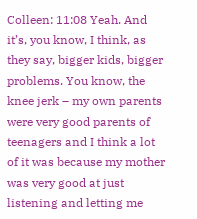Colleen: 11:08 Yeah. And it’s, you know, I think, as they say, bigger kids, bigger problems. You know, the knee jerk – my own parents were very good parents of teenagers and I think a lot of it was because my mother was very good at just listening and letting me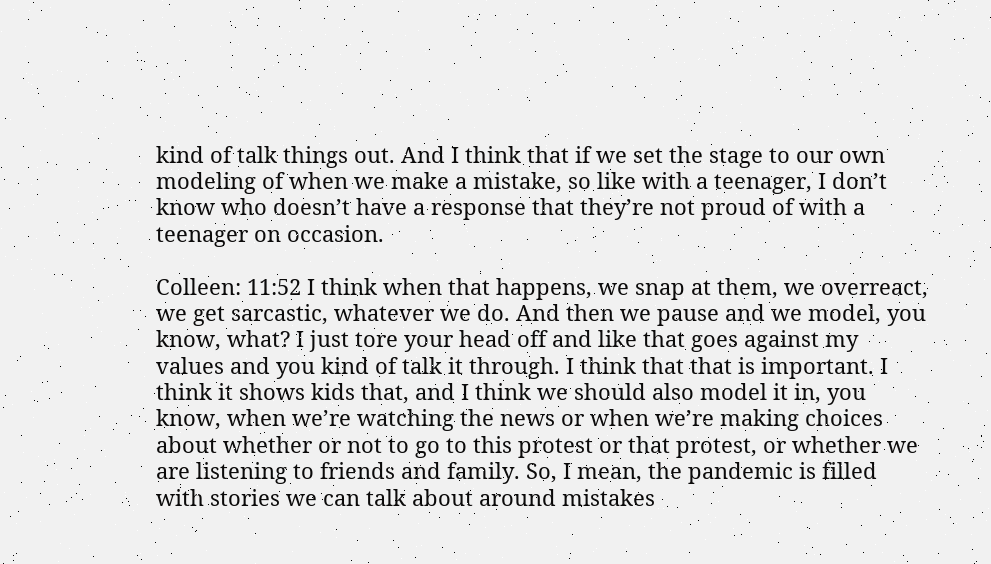kind of talk things out. And I think that if we set the stage to our own modeling of when we make a mistake, so like with a teenager, I don’t know who doesn’t have a response that they’re not proud of with a teenager on occasion.

Colleen: 11:52 I think when that happens, we snap at them, we overreact, we get sarcastic, whatever we do. And then we pause and we model, you know, what? I just tore your head off and like that goes against my values and you kind of talk it through. I think that that is important. I think it shows kids that, and I think we should also model it in, you know, when we’re watching the news or when we’re making choices about whether or not to go to this protest or that protest, or whether we are listening to friends and family. So, I mean, the pandemic is filled with stories we can talk about around mistakes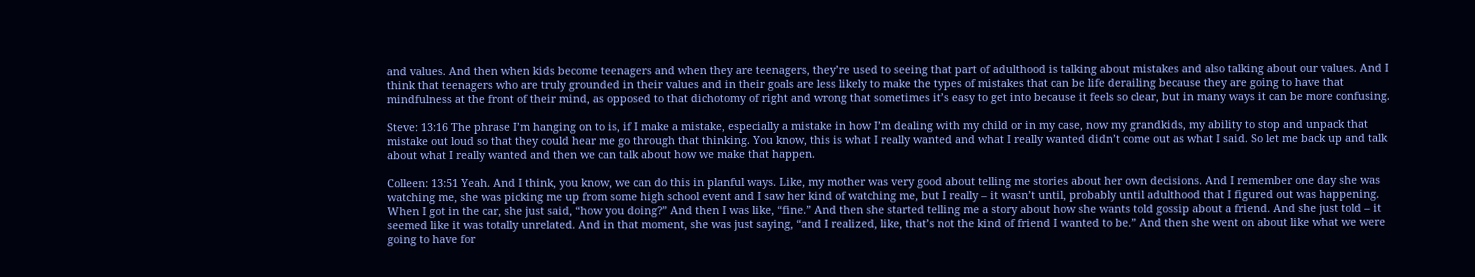and values. And then when kids become teenagers and when they are teenagers, they’re used to seeing that part of adulthood is talking about mistakes and also talking about our values. And I think that teenagers who are truly grounded in their values and in their goals are less likely to make the types of mistakes that can be life derailing because they are going to have that mindfulness at the front of their mind, as opposed to that dichotomy of right and wrong that sometimes it’s easy to get into because it feels so clear, but in many ways it can be more confusing.

Steve: 13:16 The phrase I’m hanging on to is, if I make a mistake, especially a mistake in how I’m dealing with my child or in my case, now my grandkids, my ability to stop and unpack that mistake out loud so that they could hear me go through that thinking. You know, this is what I really wanted and what I really wanted didn’t come out as what I said. So let me back up and talk about what I really wanted and then we can talk about how we make that happen.

Colleen: 13:51 Yeah. And I think, you know, we can do this in planful ways. Like, my mother was very good about telling me stories about her own decisions. And I remember one day she was watching me, she was picking me up from some high school event and I saw her kind of watching me, but I really – it wasn’t until, probably until adulthood that I figured out was happening. When I got in the car, she just said, “how you doing?” And then I was like, “fine.” And then she started telling me a story about how she wants told gossip about a friend. And she just told – it seemed like it was totally unrelated. And in that moment, she was just saying, “and I realized, like, that’s not the kind of friend I wanted to be.” And then she went on about like what we were going to have for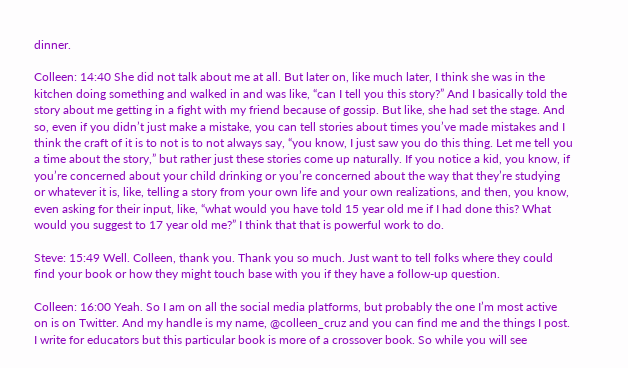dinner.

Colleen: 14:40 She did not talk about me at all. But later on, like much later, I think she was in the kitchen doing something and walked in and was like, “can I tell you this story?” And I basically told the story about me getting in a fight with my friend because of gossip. But like, she had set the stage. And so, even if you didn’t just make a mistake, you can tell stories about times you’ve made mistakes and I think the craft of it is to not is to not always say, “you know, I just saw you do this thing. Let me tell you a time about the story,” but rather just these stories come up naturally. If you notice a kid, you know, if you’re concerned about your child drinking or you’re concerned about the way that they’re studying or whatever it is, like, telling a story from your own life and your own realizations, and then, you know, even asking for their input, like, “what would you have told 15 year old me if I had done this? What would you suggest to 17 year old me?” I think that that is powerful work to do.

Steve: 15:49 Well. Colleen, thank you. Thank you so much. Just want to tell folks where they could find your book or how they might touch base with you if they have a follow-up question.

Colleen: 16:00 Yeah. So I am on all the social media platforms, but probably the one I’m most active on is on Twitter. And my handle is my name, @colleen_cruz and you can find me and the things I post. I write for educators but this particular book is more of a crossover book. So while you will see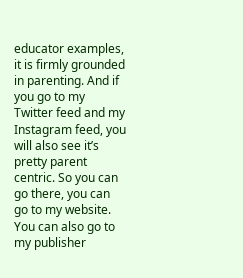educator examples, it is firmly grounded in parenting. And if you go to my Twitter feed and my Instagram feed, you will also see it’s pretty parent centric. So you can go there, you can go to my website. You can also go to my publisher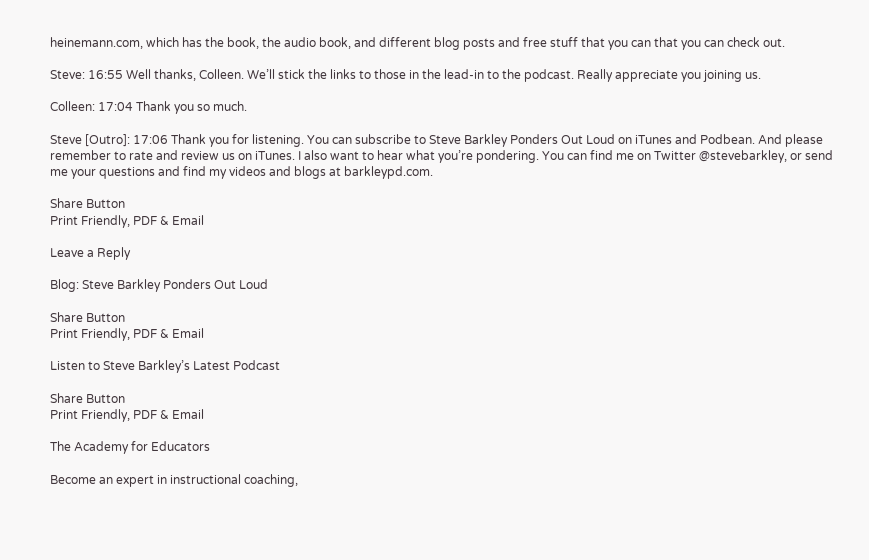heinemann.com, which has the book, the audio book, and different blog posts and free stuff that you can that you can check out.

Steve: 16:55 Well thanks, Colleen. We’ll stick the links to those in the lead-in to the podcast. Really appreciate you joining us.

Colleen: 17:04 Thank you so much.

Steve [Outro]: 17:06 Thank you for listening. You can subscribe to Steve Barkley Ponders Out Loud on iTunes and Podbean. And please remember to rate and review us on iTunes. I also want to hear what you’re pondering. You can find me on Twitter @stevebarkley, or send me your questions and find my videos and blogs at barkleypd.com.

Share Button
Print Friendly, PDF & Email

Leave a Reply

Blog: Steve Barkley Ponders Out Loud

Share Button
Print Friendly, PDF & Email

Listen to Steve Barkley’s Latest Podcast

Share Button
Print Friendly, PDF & Email

The Academy for Educators

Become an expert in instructional coaching,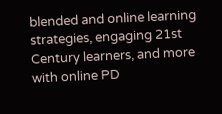blended and online learning strategies, engaging 21st Century learners, and more with online PD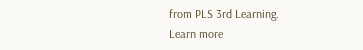from PLS 3rd Learning.
Learn more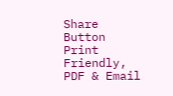Share Button
Print Friendly, PDF & Email